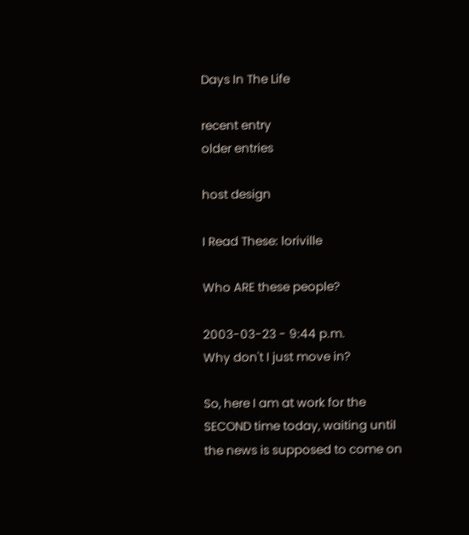Days In The Life

recent entry
older entries

host design

I Read These: loriville

Who ARE these people?

2003-03-23 - 9:44 p.m.
Why don't I just move in?

So, here I am at work for the SECOND time today, waiting until the news is supposed to come on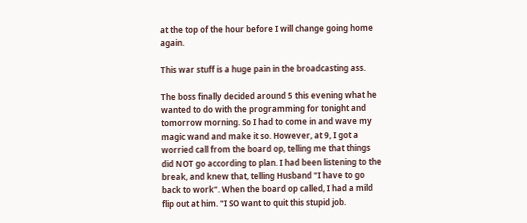at the top of the hour before I will change going home again.

This war stuff is a huge pain in the broadcasting ass.

The boss finally decided around 5 this evening what he wanted to do with the programming for tonight and tomorrow morning. So I had to come in and wave my magic wand and make it so. However, at 9, I got a worried call from the board op, telling me that things did NOT go according to plan. I had been listening to the break, and knew that, telling Husband "I have to go back to work". When the board op called, I had a mild flip out at him. "I SO want to quit this stupid job.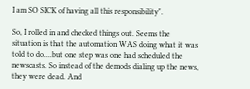I am SO SICK of having all this responsibility".

So, I rolled in and checked things out. Seems the situation is that the automation WAS doing what it was told to do....but one step was one had scheduled the newscasts. So instead of the demods dialing up the news, they were dead. And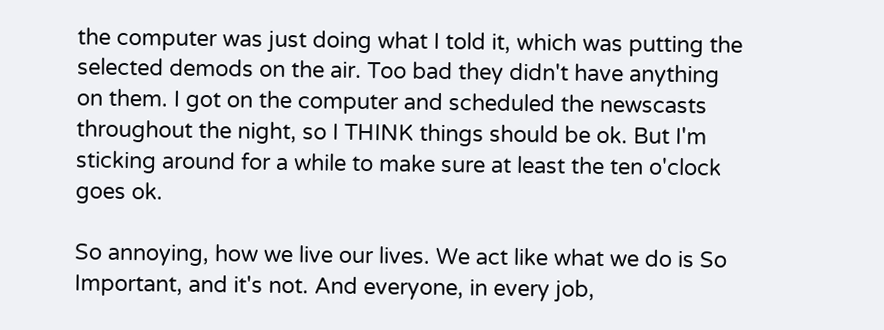the computer was just doing what I told it, which was putting the selected demods on the air. Too bad they didn't have anything on them. I got on the computer and scheduled the newscasts throughout the night, so I THINK things should be ok. But I'm sticking around for a while to make sure at least the ten o'clock goes ok.

So annoying, how we live our lives. We act like what we do is So Important, and it's not. And everyone, in every job,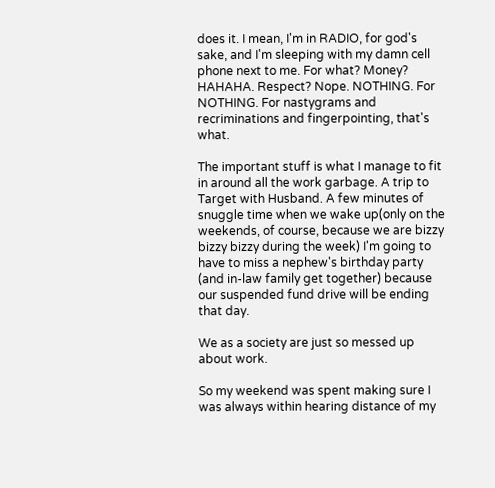does it. I mean, I'm in RADIO, for god's sake, and I'm sleeping with my damn cell phone next to me. For what? Money? HAHAHA. Respect? Nope. NOTHING. For NOTHING. For nastygrams and recriminations and fingerpointing, that's what.

The important stuff is what I manage to fit in around all the work garbage. A trip to Target with Husband. A few minutes of snuggle time when we wake up(only on the weekends, of course, because we are bizzy bizzy bizzy during the week) I'm going to have to miss a nephew's birthday party (and in-law family get together) because our suspended fund drive will be ending that day.

We as a society are just so messed up about work.

So my weekend was spent making sure I was always within hearing distance of my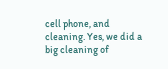cell phone, and cleaning. Yes, we did a big cleaning of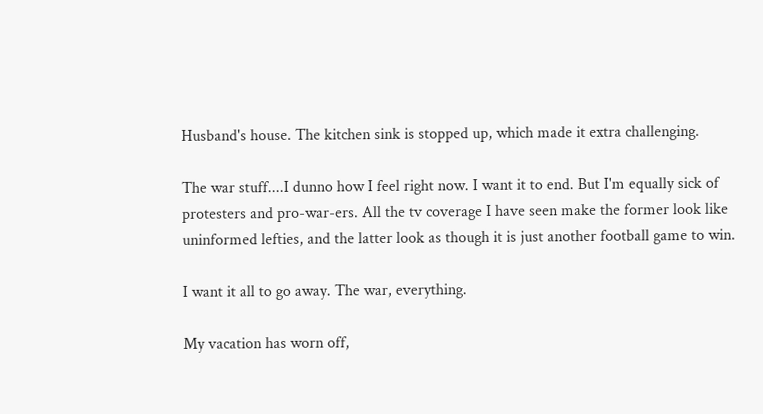Husband's house. The kitchen sink is stopped up, which made it extra challenging.

The war stuff....I dunno how I feel right now. I want it to end. But I'm equally sick of protesters and pro-war-ers. All the tv coverage I have seen make the former look like uninformed lefties, and the latter look as though it is just another football game to win.

I want it all to go away. The war, everything.

My vacation has worn off,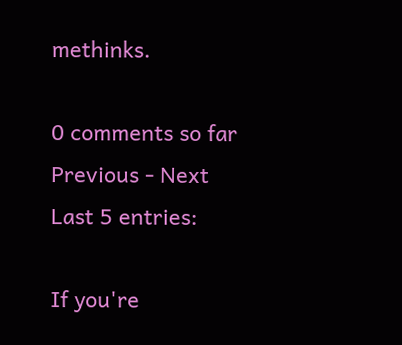methinks.

0 comments so far
Previous - Next
Last 5 entries:

If you're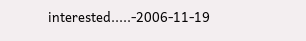interested.....-2006-11-19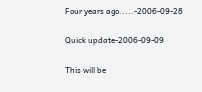Four years ago.....-2006-09-28

Quick update-2006-09-09

This will be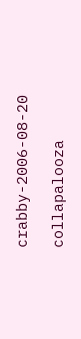crabby-2006-08-20

collapalooza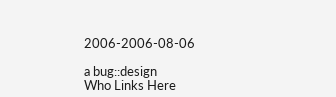2006-2006-08-06

a bug::design
Who Links Here